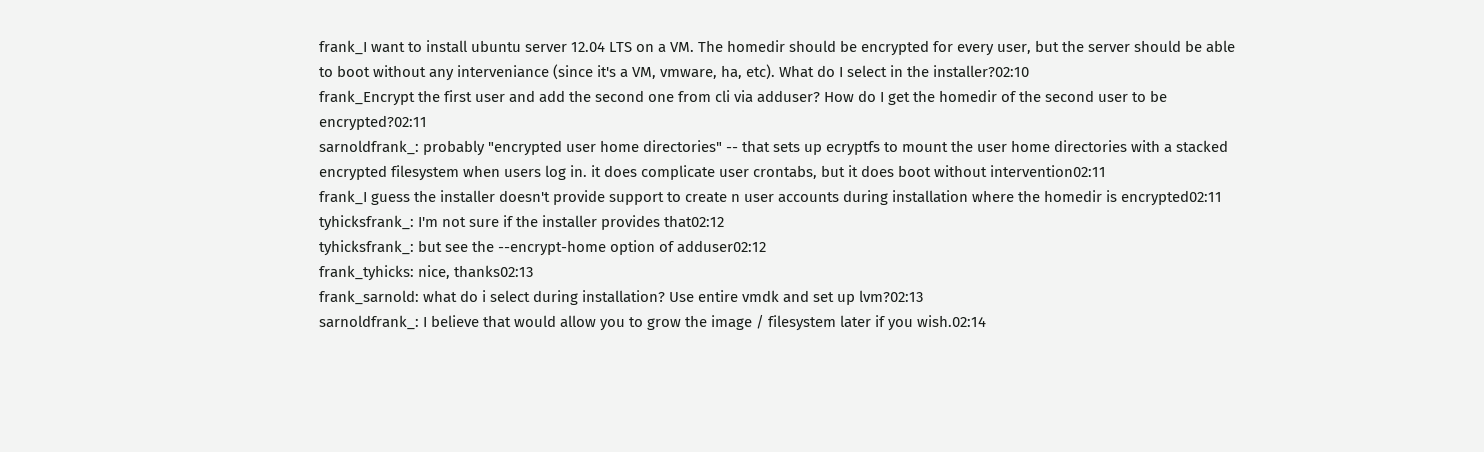frank_I want to install ubuntu server 12.04 LTS on a VM. The homedir should be encrypted for every user, but the server should be able to boot without any interveniance (since it's a VM, vmware, ha, etc). What do I select in the installer?02:10
frank_Encrypt the first user and add the second one from cli via adduser? How do I get the homedir of the second user to be encrypted?02:11
sarnoldfrank_: probably "encrypted user home directories" -- that sets up ecryptfs to mount the user home directories with a stacked encrypted filesystem when users log in. it does complicate user crontabs, but it does boot without intervention02:11
frank_I guess the installer doesn't provide support to create n user accounts during installation where the homedir is encrypted02:11
tyhicksfrank_: I'm not sure if the installer provides that02:12
tyhicksfrank_: but see the --encrypt-home option of adduser02:12
frank_tyhicks: nice, thanks02:13
frank_sarnold: what do i select during installation? Use entire vmdk and set up lvm?02:13
sarnoldfrank_: I believe that would allow you to grow the image / filesystem later if you wish.02:14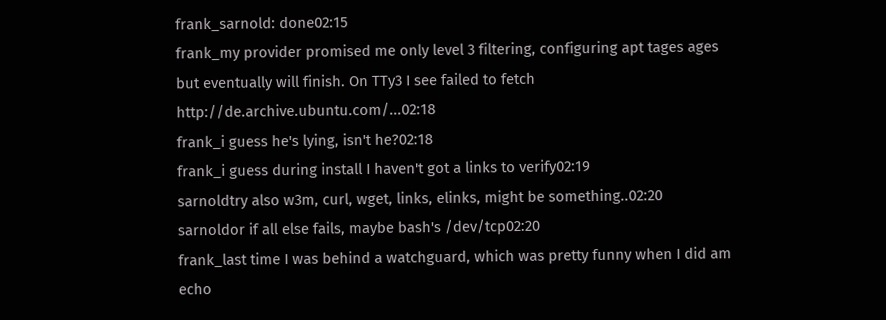frank_sarnold: done02:15
frank_my provider promised me only level 3 filtering, configuring apt tages ages but eventually will finish. On TTy3 I see failed to fetch http://de.archive.ubuntu.com/...02:18
frank_i guess he's lying, isn't he?02:18
frank_i guess during install I haven't got a links to verify02:19
sarnoldtry also w3m, curl, wget, links, elinks, might be something..02:20
sarnoldor if all else fails, maybe bash's /dev/tcp02:20
frank_last time I was behind a watchguard, which was pretty funny when I did am echo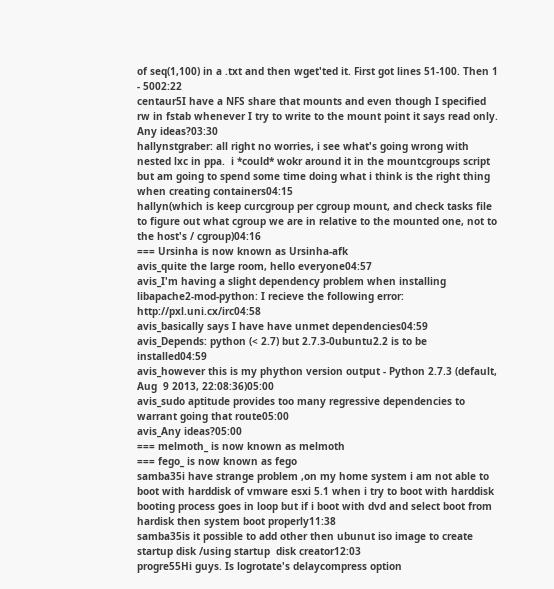of seq(1,100) in a .txt and then wget'ted it. First got lines 51-100. Then 1 - 5002:22
centaur5I have a NFS share that mounts and even though I specified rw in fstab whenever I try to write to the mount point it says read only. Any ideas?03:30
hallynstgraber: all right no worries, i see what's going wrong with nested lxc in ppa.  i *could* wokr around it in the mountcgroups script but am going to spend some time doing what i think is the right thing when creating containers04:15
hallyn(which is keep curcgroup per cgroup mount, and check tasks file to figure out what cgroup we are in relative to the mounted one, not to the host's / cgroup)04:16
=== Ursinha is now known as Ursinha-afk
avis_quite the large room, hello everyone04:57
avis_I'm having a slight dependency problem when installing libapache2-mod-python: I recieve the following error: http://pxl.uni.cx/irc04:58
avis_basically says I have have unmet dependencies04:59
avis_Depends: python (< 2.7) but 2.7.3-0ubuntu2.2 is to be installed04:59
avis_however this is my phython version output - Python 2.7.3 (default, Aug  9 2013, 22:08:36)05:00
avis_sudo aptitude provides too many regressive dependencies to warrant going that route05:00
avis_Any ideas?05:00
=== melmoth_ is now known as melmoth
=== fego_ is now known as fego
samba35i have strange problem ,on my home system i am not able to boot with harddisk of vmware esxi 5.1 when i try to boot with harddisk  booting process goes in loop but if i boot with dvd and select boot from hardisk then system boot properly11:38
samba35is it possible to add other then ubunut iso image to create startup disk /using startup  disk creator12:03
progre55Hi guys. Is logrotate's delaycompress option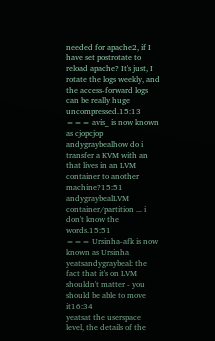needed for apache2, if I have set postrotate to reload apache? It's just, I rotate the logs weekly, and the access-forward logs can be really huge uncompressed.15:13
=== avis_ is now known as cjopcjop
andygraybealhow do i transfer a KVM with an that lives in an LVM container to another machine?15:51
andygraybealLVM container/partition ... i don't know the words.15:51
=== Ursinha-afk is now known as Ursinha
yeatsandygraybeal: the fact that it's on LVM shouldn't matter - you should be able to move it16:34
yeatsat the userspace level, the details of the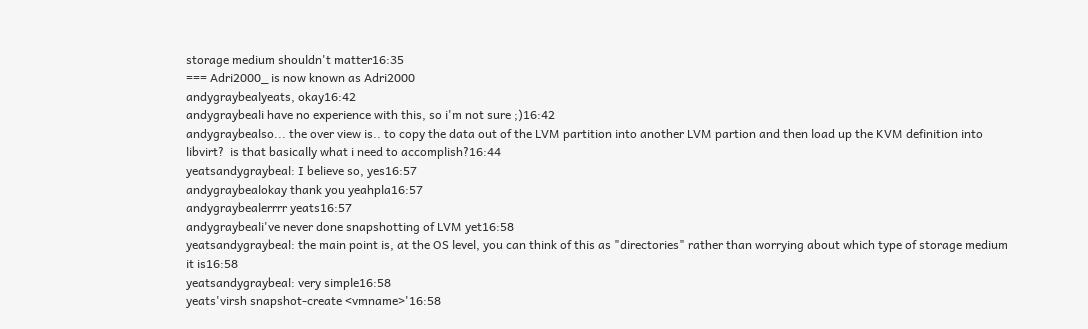storage medium shouldn't matter16:35
=== Adri2000_ is now known as Adri2000
andygraybealyeats, okay16:42
andygraybeali have no experience with this, so i'm not sure ;)16:42
andygraybealso... the over view is.. to copy the data out of the LVM partition into another LVM partion and then load up the KVM definition into libvirt?  is that basically what i need to accomplish?16:44
yeatsandygraybeal: I believe so, yes16:57
andygraybealokay thank you yeahpla16:57
andygraybealerrrr yeats16:57
andygraybeali've never done snapshotting of LVM yet16:58
yeatsandygraybeal: the main point is, at the OS level, you can think of this as "directories" rather than worrying about which type of storage medium it is16:58
yeatsandygraybeal: very simple16:58
yeats'virsh snapshot-create <vmname>'16:58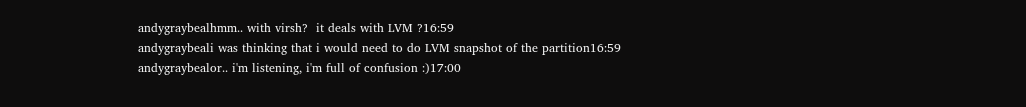andygraybealhmm.. with virsh?  it deals with LVM ?16:59
andygraybeali was thinking that i would need to do LVM snapshot of the partition16:59
andygraybealor.. i'm listening, i'm full of confusion :)17:00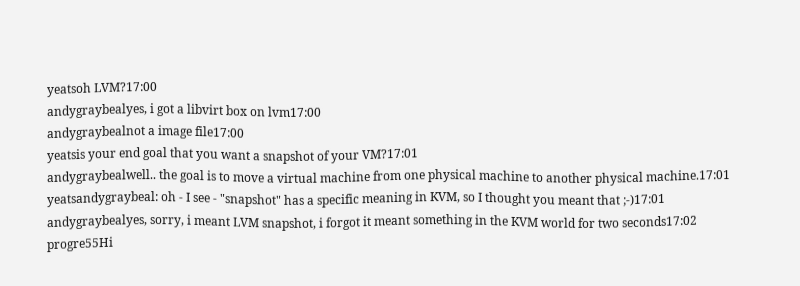yeatsoh LVM?17:00
andygraybealyes, i got a libvirt box on lvm17:00
andygraybealnot a image file17:00
yeatsis your end goal that you want a snapshot of your VM?17:01
andygraybealwell.. the goal is to move a virtual machine from one physical machine to another physical machine.17:01
yeatsandygraybeal: oh - I see - "snapshot" has a specific meaning in KVM, so I thought you meant that ;-)17:01
andygraybealyes, sorry, i meant LVM snapshot, i forgot it meant something in the KVM world for two seconds17:02
progre55Hi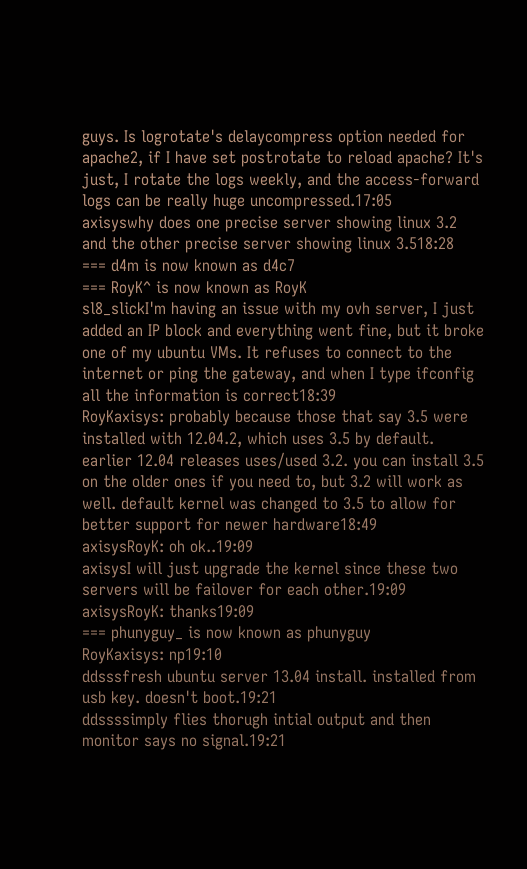guys. Is logrotate's delaycompress option needed for apache2, if I have set postrotate to reload apache? It's just, I rotate the logs weekly, and the access-forward logs can be really huge uncompressed.17:05
axisyswhy does one precise server showing linux 3.2 and the other precise server showing linux 3.518:28
=== d4m is now known as d4c7
=== RoyK^ is now known as RoyK
sl8_slickI'm having an issue with my ovh server, I just added an IP block and everything went fine, but it broke one of my ubuntu VMs. It refuses to connect to the internet or ping the gateway, and when I type ifconfig all the information is correct18:39
RoyKaxisys: probably because those that say 3.5 were installed with 12.04.2, which uses 3.5 by default. earlier 12.04 releases uses/used 3.2. you can install 3.5 on the older ones if you need to, but 3.2 will work as well. default kernel was changed to 3.5 to allow for better support for newer hardware18:49
axisysRoyK: oh ok..19:09
axisysI will just upgrade the kernel since these two servers will be failover for each other.19:09
axisysRoyK: thanks19:09
=== phunyguy_ is now known as phunyguy
RoyKaxisys: np19:10
ddsssfresh ubuntu server 13.04 install. installed from usb key. doesn't boot.19:21
ddssssimply flies thorugh intial output and then monitor says no signal.19:21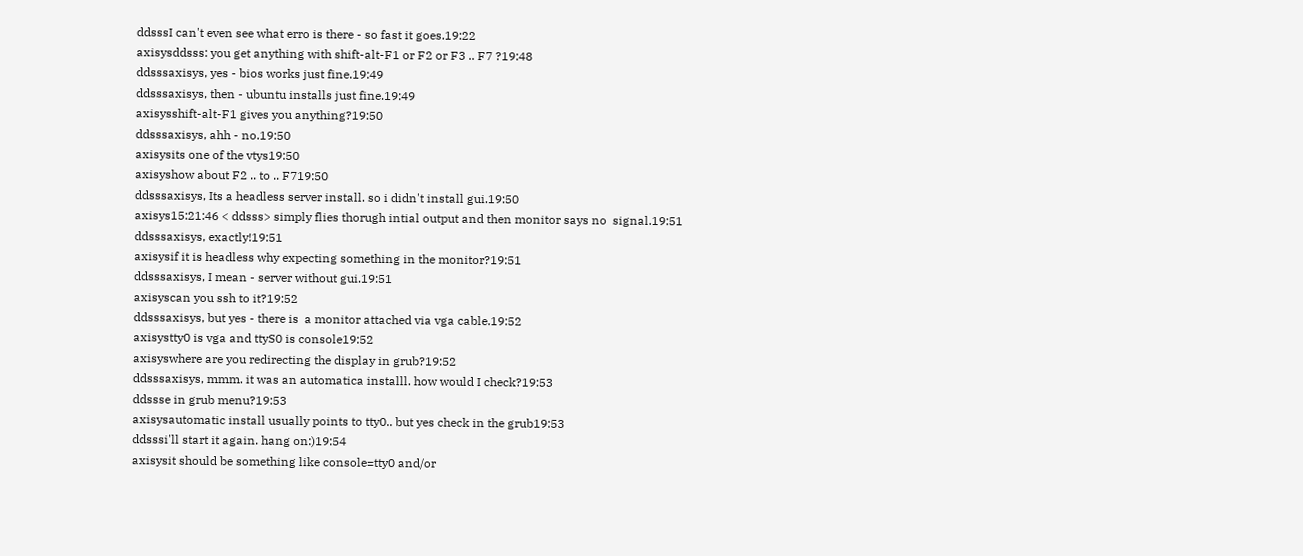ddsssI can't even see what erro is there - so fast it goes.19:22
axisysddsss: you get anything with shift-alt-F1 or F2 or F3 .. F7 ?19:48
ddsssaxisys, yes - bios works just fine.19:49
ddsssaxisys, then - ubuntu installs just fine.19:49
axisysshift-alt-F1 gives you anything?19:50
ddsssaxisys, ahh - no.19:50
axisysits one of the vtys19:50
axisyshow about F2 .. to .. F719:50
ddsssaxisys, Its a headless server install. so i didn't install gui.19:50
axisys15:21:46 < ddsss> simply flies thorugh intial output and then monitor says no  signal.19:51
ddsssaxisys, exactly!19:51
axisysif it is headless why expecting something in the monitor?19:51
ddsssaxisys, I mean - server without gui.19:51
axisyscan you ssh to it?19:52
ddsssaxisys, but yes - there is  a monitor attached via vga cable.19:52
axisystty0 is vga and ttyS0 is console19:52
axisyswhere are you redirecting the display in grub?19:52
ddsssaxisys, mmm. it was an automatica installl. how would I check?19:53
ddssse in grub menu?19:53
axisysautomatic install usually points to tty0.. but yes check in the grub19:53
ddsssi'll start it again. hang on:)19:54
axisysit should be something like console=tty0 and/or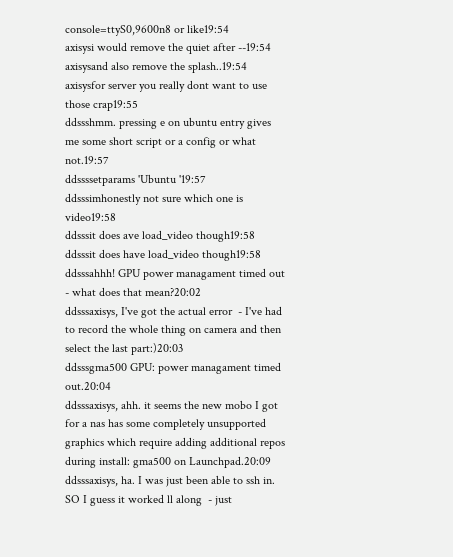console=ttyS0,9600n8 or like19:54
axisysi would remove the quiet after --19:54
axisysand also remove the splash..19:54
axisysfor server you really dont want to use those crap19:55
ddssshmm. pressing e on ubuntu entry gives me some short script or a config or what not.19:57
ddssssetparams 'Ubuntu '19:57
ddsssimhonestly not sure which one is video19:58
ddsssit does ave load_video though19:58
ddsssit does have load_video though19:58
ddsssahhh! GPU power managament timed out - what does that mean?20:02
ddsssaxisys, I've got the actual error  - I've had to record the whole thing on camera and then select the last part:)20:03
ddsssgma500 GPU: power managament timed out.20:04
ddsssaxisys, ahh. it seems the new mobo I got for a nas has some completely unsupported graphics which require adding additional repos during install: gma500 on Launchpad.20:09
ddsssaxisys, ha. I was just been able to ssh in. SO I guess it worked ll along  - just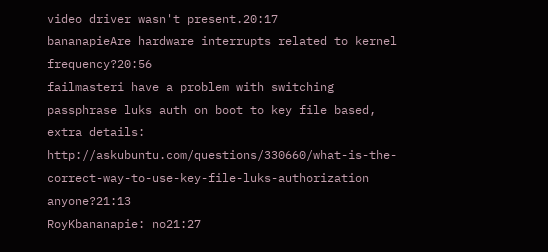video driver wasn't present.20:17
bananapieAre hardware interrupts related to kernel frequency?20:56
failmasteri have a problem with switching passphrase luks auth on boot to key file based, extra details: http://askubuntu.com/questions/330660/what-is-the-correct-way-to-use-key-file-luks-authorization anyone?21:13
RoyKbananapie: no21:27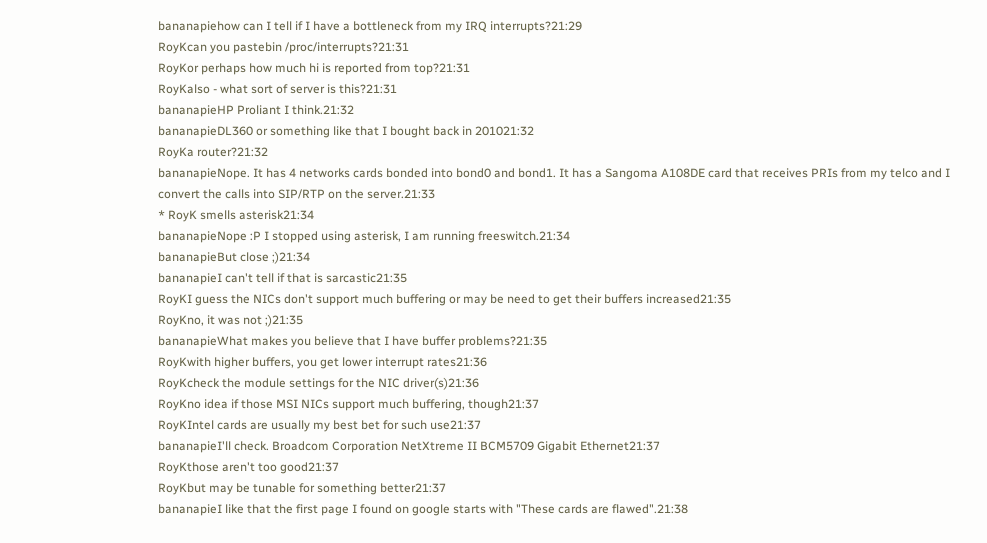bananapiehow can I tell if I have a bottleneck from my IRQ interrupts?21:29
RoyKcan you pastebin /proc/interrupts?21:31
RoyKor perhaps how much hi is reported from top?21:31
RoyKalso - what sort of server is this?21:31
bananapieHP Proliant I think.21:32
bananapieDL360 or something like that I bought back in 201021:32
RoyKa router?21:32
bananapieNope. It has 4 networks cards bonded into bond0 and bond1. It has a Sangoma A108DE card that receives PRIs from my telco and I convert the calls into SIP/RTP on the server.21:33
* RoyK smells asterisk21:34
bananapieNope :P I stopped using asterisk, I am running freeswitch.21:34
bananapieBut close ;)21:34
bananapieI can't tell if that is sarcastic21:35
RoyKI guess the NICs don't support much buffering or may be need to get their buffers increased21:35
RoyKno, it was not ;)21:35
bananapieWhat makes you believe that I have buffer problems?21:35
RoyKwith higher buffers, you get lower interrupt rates21:36
RoyKcheck the module settings for the NIC driver(s)21:36
RoyKno idea if those MSI NICs support much buffering, though21:37
RoyKIntel cards are usually my best bet for such use21:37
bananapieI'll check. Broadcom Corporation NetXtreme II BCM5709 Gigabit Ethernet21:37
RoyKthose aren't too good21:37
RoyKbut may be tunable for something better21:37
bananapieI like that the first page I found on google starts with "These cards are flawed".21:38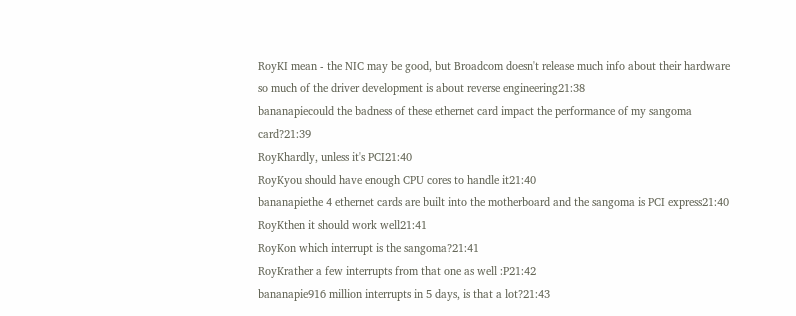RoyKI mean - the NIC may be good, but Broadcom doesn't release much info about their hardware so much of the driver development is about reverse engineering21:38
bananapiecould the badness of these ethernet card impact the performance of my sangoma card?21:39
RoyKhardly, unless it's PCI21:40
RoyKyou should have enough CPU cores to handle it21:40
bananapiethe 4 ethernet cards are built into the motherboard and the sangoma is PCI express21:40
RoyKthen it should work well21:41
RoyKon which interrupt is the sangoma?21:41
RoyKrather a few interrupts from that one as well :P21:42
bananapie916 million interrupts in 5 days, is that a lot?21:43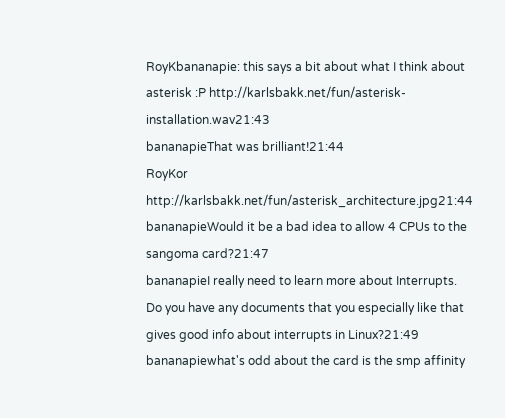RoyKbananapie: this says a bit about what I think about asterisk :P http://karlsbakk.net/fun/asterisk-installation.wav21:43
bananapieThat was brilliant!21:44
RoyKor http://karlsbakk.net/fun/asterisk_architecture.jpg21:44
bananapieWould it be a bad idea to allow 4 CPUs to the sangoma card?21:47
bananapieI really need to learn more about Interrupts. Do you have any documents that you especially like that gives good info about interrupts in Linux?21:49
bananapiewhat's odd about the card is the smp affinity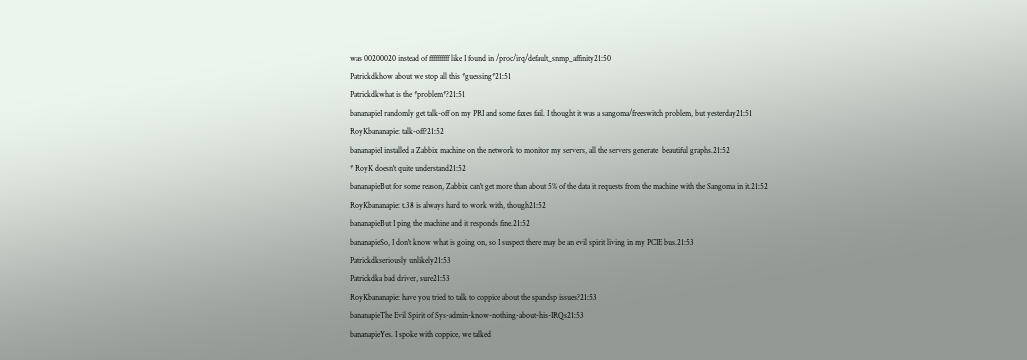was 00200020 instead of ffffffffff like I found in /proc/irq/default_snmp_affinity21:50
Patrickdkhow about we stop all this *guessing*21:51
Patrickdkwhat is the *problem*?21:51
bananapieI randomly get talk-off on my PRI and some faxes fail. I thought it was a sangoma/freeswitch problem, but yesterday21:51
RoyKbananapie: talk-off?21:52
bananapieI installed a Zabbix machine on the network to monitor my servers, all the servers generate  beautiful graphs.21:52
* RoyK doesn't quite understand21:52
bananapieBut for some reason, Zabbix can't get more than about 5% of the data it requests from the machine with the Sangoma in it.21:52
RoyKbananapie: t.38 is always hard to work with, though21:52
bananapieBut I ping the machine and it responds fine.21:52
bananapieSo, I don't know what is going on, so I suspect there may be an evil spirit living in my PCIE bus.21:53
Patrickdkseriously unlikely21:53
Patrickdka bad driver, sure21:53
RoyKbananapie: have you tried to talk to coppice about the spandsp issues?21:53
bananapieThe Evil Spirit of Sys-admin-know-nothing-about-his-IRQs21:53
bananapieYes. I spoke with coppice, we talked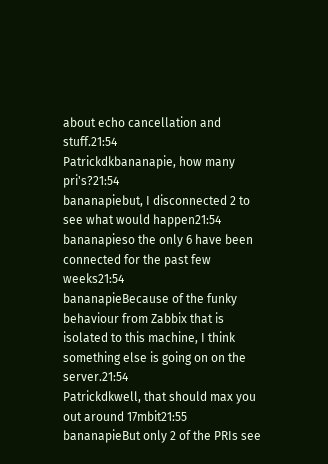about echo cancellation and stuff.21:54
Patrickdkbananapie, how many pri's?21:54
bananapiebut, I disconnected 2 to see what would happen21:54
bananapieso the only 6 have been connected for the past few weeks21:54
bananapieBecause of the funky behaviour from Zabbix that is isolated to this machine, I think something else is going on on the server.21:54
Patrickdkwell, that should max you out around 17mbit21:55
bananapieBut only 2 of the PRIs see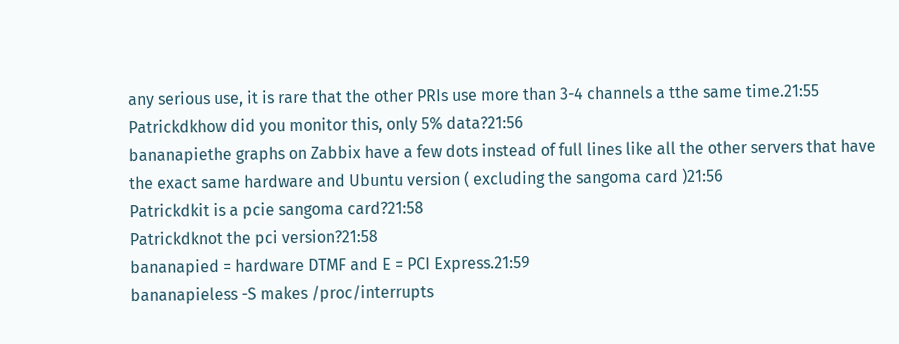any serious use, it is rare that the other PRIs use more than 3-4 channels a tthe same time.21:55
Patrickdkhow did you monitor this, only 5% data?21:56
bananapiethe graphs on Zabbix have a few dots instead of full lines like all the other servers that have the exact same hardware and Ubuntu version ( excluding the sangoma card )21:56
Patrickdkit is a pcie sangoma card?21:58
Patrickdknot the pci version?21:58
bananapied = hardware DTMF and E = PCI Express.21:59
bananapieless -S makes /proc/interrupts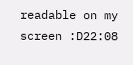readable on my screen :D22:08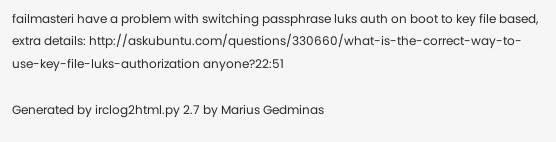failmasteri have a problem with switching passphrase luks auth on boot to key file based, extra details: http://askubuntu.com/questions/330660/what-is-the-correct-way-to-use-key-file-luks-authorization anyone?22:51

Generated by irclog2html.py 2.7 by Marius Gedminas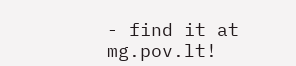- find it at mg.pov.lt!